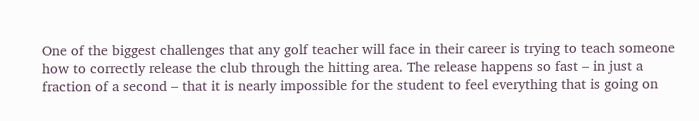One of the biggest challenges that any golf teacher will face in their career is trying to teach someone how to correctly release the club through the hitting area. The release happens so fast – in just a fraction of a second – that it is nearly impossible for the student to feel everything that is going on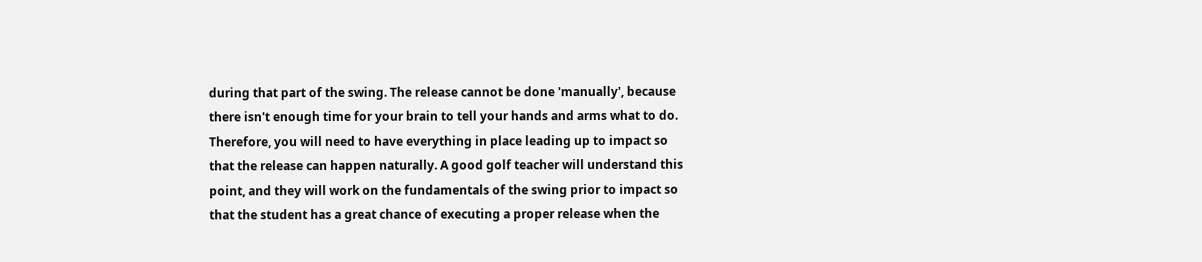during that part of the swing. The release cannot be done 'manually', because there isn't enough time for your brain to tell your hands and arms what to do. Therefore, you will need to have everything in place leading up to impact so that the release can happen naturally. A good golf teacher will understand this point, and they will work on the fundamentals of the swing prior to impact so that the student has a great chance of executing a proper release when the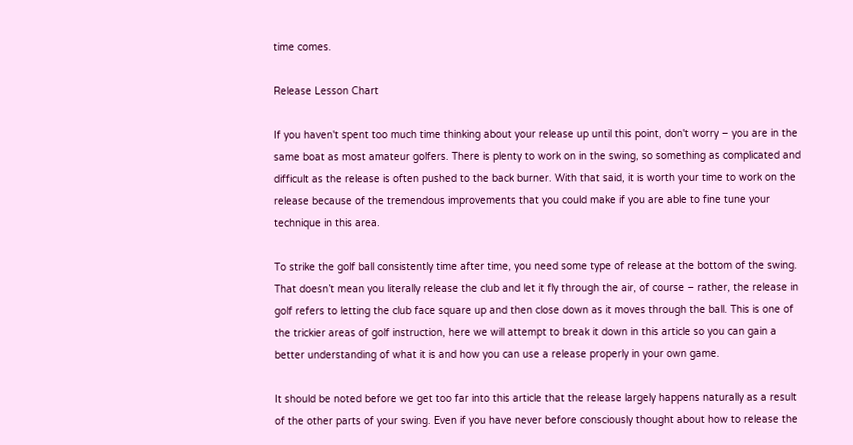time comes.

Release Lesson Chart

If you haven't spent too much time thinking about your release up until this point, don't worry – you are in the same boat as most amateur golfers. There is plenty to work on in the swing, so something as complicated and difficult as the release is often pushed to the back burner. With that said, it is worth your time to work on the release because of the tremendous improvements that you could make if you are able to fine tune your technique in this area.

To strike the golf ball consistently time after time, you need some type of release at the bottom of the swing. That doesn’t mean you literally release the club and let it fly through the air, of course – rather, the release in golf refers to letting the club face square up and then close down as it moves through the ball. This is one of the trickier areas of golf instruction, here we will attempt to break it down in this article so you can gain a better understanding of what it is and how you can use a release properly in your own game.

It should be noted before we get too far into this article that the release largely happens naturally as a result of the other parts of your swing. Even if you have never before consciously thought about how to release the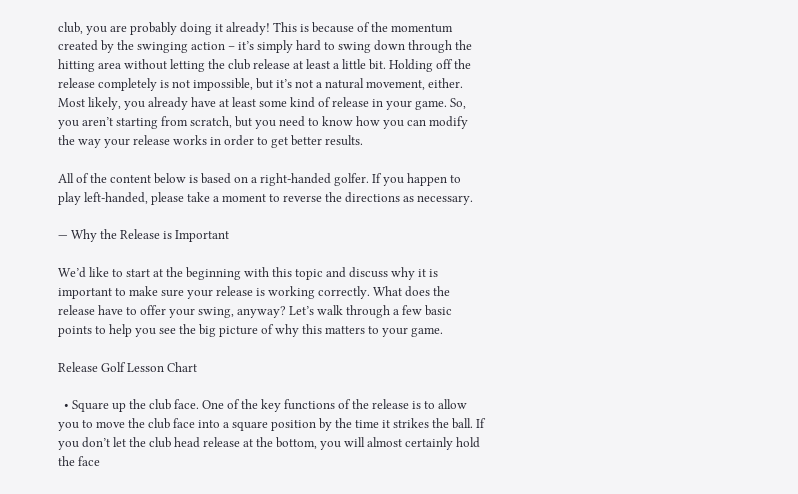club, you are probably doing it already! This is because of the momentum created by the swinging action – it’s simply hard to swing down through the hitting area without letting the club release at least a little bit. Holding off the release completely is not impossible, but it’s not a natural movement, either. Most likely, you already have at least some kind of release in your game. So, you aren’t starting from scratch, but you need to know how you can modify the way your release works in order to get better results.

All of the content below is based on a right-handed golfer. If you happen to play left-handed, please take a moment to reverse the directions as necessary.

— Why the Release is Important

We’d like to start at the beginning with this topic and discuss why it is important to make sure your release is working correctly. What does the release have to offer your swing, anyway? Let’s walk through a few basic points to help you see the big picture of why this matters to your game.

Release Golf Lesson Chart

  • Square up the club face. One of the key functions of the release is to allow you to move the club face into a square position by the time it strikes the ball. If you don’t let the club head release at the bottom, you will almost certainly hold the face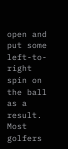open and put some left-to-right spin on the ball as a result. Most golfers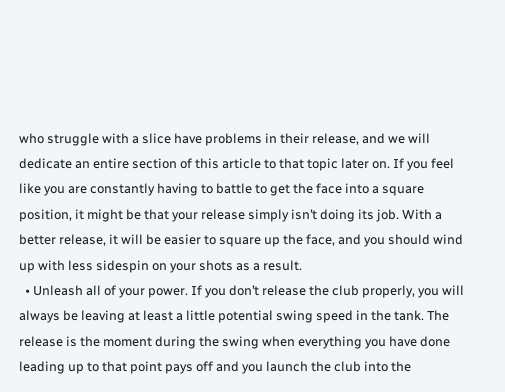who struggle with a slice have problems in their release, and we will dedicate an entire section of this article to that topic later on. If you feel like you are constantly having to battle to get the face into a square position, it might be that your release simply isn’t doing its job. With a better release, it will be easier to square up the face, and you should wind up with less sidespin on your shots as a result.
  • Unleash all of your power. If you don’t release the club properly, you will always be leaving at least a little potential swing speed in the tank. The release is the moment during the swing when everything you have done leading up to that point pays off and you launch the club into the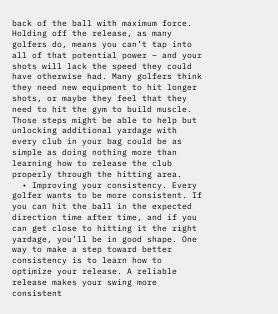back of the ball with maximum force. Holding off the release, as many golfers do, means you can’t tap into all of that potential power – and your shots will lack the speed they could have otherwise had. Many golfers think they need new equipment to hit longer shots, or maybe they feel that they need to hit the gym to build muscle. Those steps might be able to help but unlocking additional yardage with every club in your bag could be as simple as doing nothing more than learning how to release the club properly through the hitting area.
  • Improving your consistency. Every golfer wants to be more consistent. If you can hit the ball in the expected direction time after time, and if you can get close to hitting it the right yardage, you’ll be in good shape. One way to make a step toward better consistency is to learn how to optimize your release. A reliable release makes your swing more consistent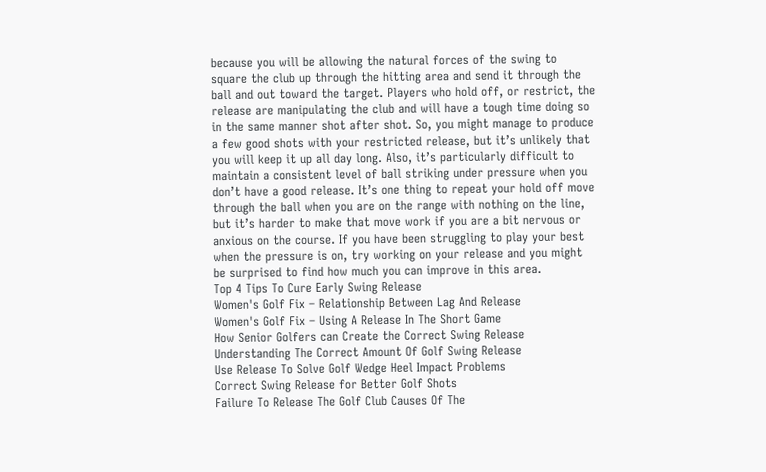because you will be allowing the natural forces of the swing to square the club up through the hitting area and send it through the ball and out toward the target. Players who hold off, or restrict, the release are manipulating the club and will have a tough time doing so in the same manner shot after shot. So, you might manage to produce a few good shots with your restricted release, but it’s unlikely that you will keep it up all day long. Also, it’s particularly difficult to maintain a consistent level of ball striking under pressure when you don’t have a good release. It’s one thing to repeat your hold off move through the ball when you are on the range with nothing on the line, but it’s harder to make that move work if you are a bit nervous or anxious on the course. If you have been struggling to play your best when the pressure is on, try working on your release and you might be surprised to find how much you can improve in this area.
Top 4 Tips To Cure Early Swing Release
Women's Golf Fix – Relationship Between Lag And Release
Women's Golf Fix – Using A Release In The Short Game
How Senior Golfers can Create the Correct Swing Release
Understanding The Correct Amount Of Golf Swing Release
Use Release To Solve Golf Wedge Heel Impact Problems
Correct Swing Release for Better Golf Shots
Failure To Release The Golf Club Causes Of The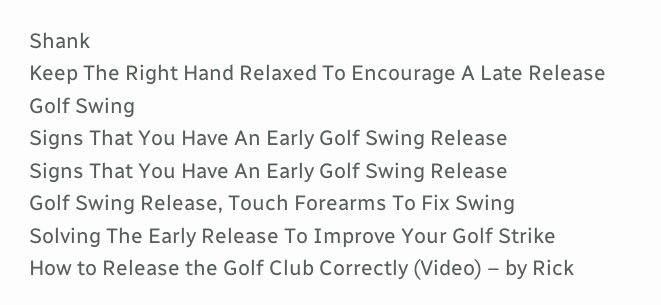Shank
Keep The Right Hand Relaxed To Encourage A Late Release Golf Swing
Signs That You Have An Early Golf Swing Release
Signs That You Have An Early Golf Swing Release
Golf Swing Release, Touch Forearms To Fix Swing
Solving The Early Release To Improve Your Golf Strike
How to Release the Golf Club Correctly (Video) – by Rick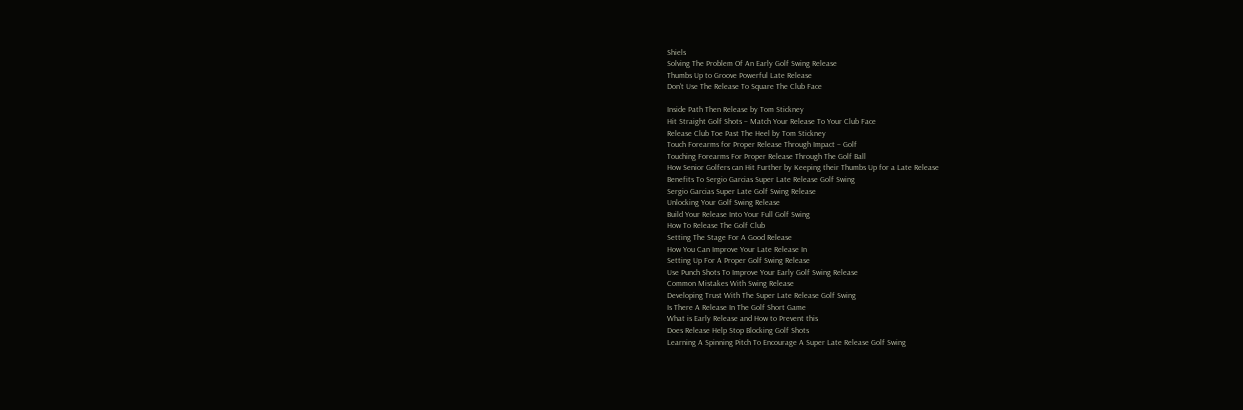Shiels
Solving The Problem Of An Early Golf Swing Release
Thumbs Up to Groove Powerful Late Release
Don't Use The Release To Square The Club Face

Inside Path Then Release by Tom Stickney
Hit Straight Golf Shots – Match Your Release To Your Club Face
Release Club Toe Past The Heel by Tom Stickney
Touch Forearms for Proper Release Through Impact – Golf
Touching Forearms For Proper Release Through The Golf Ball
How Senior Golfers can Hit Further by Keeping their Thumbs Up for a Late Release
Benefits To Sergio Garcias Super Late Release Golf Swing
Sergio Garcias Super Late Golf Swing Release
Unlocking Your Golf Swing Release
Build Your Release Into Your Full Golf Swing
How To Release The Golf Club
Setting The Stage For A Good Release
How You Can Improve Your Late Release In
Setting Up For A Proper Golf Swing Release
Use Punch Shots To Improve Your Early Golf Swing Release
Common Mistakes With Swing Release
Developing Trust With The Super Late Release Golf Swing
Is There A Release In The Golf Short Game
What is Early Release and How to Prevent this
Does Release Help Stop Blocking Golf Shots
Learning A Spinning Pitch To Encourage A Super Late Release Golf Swing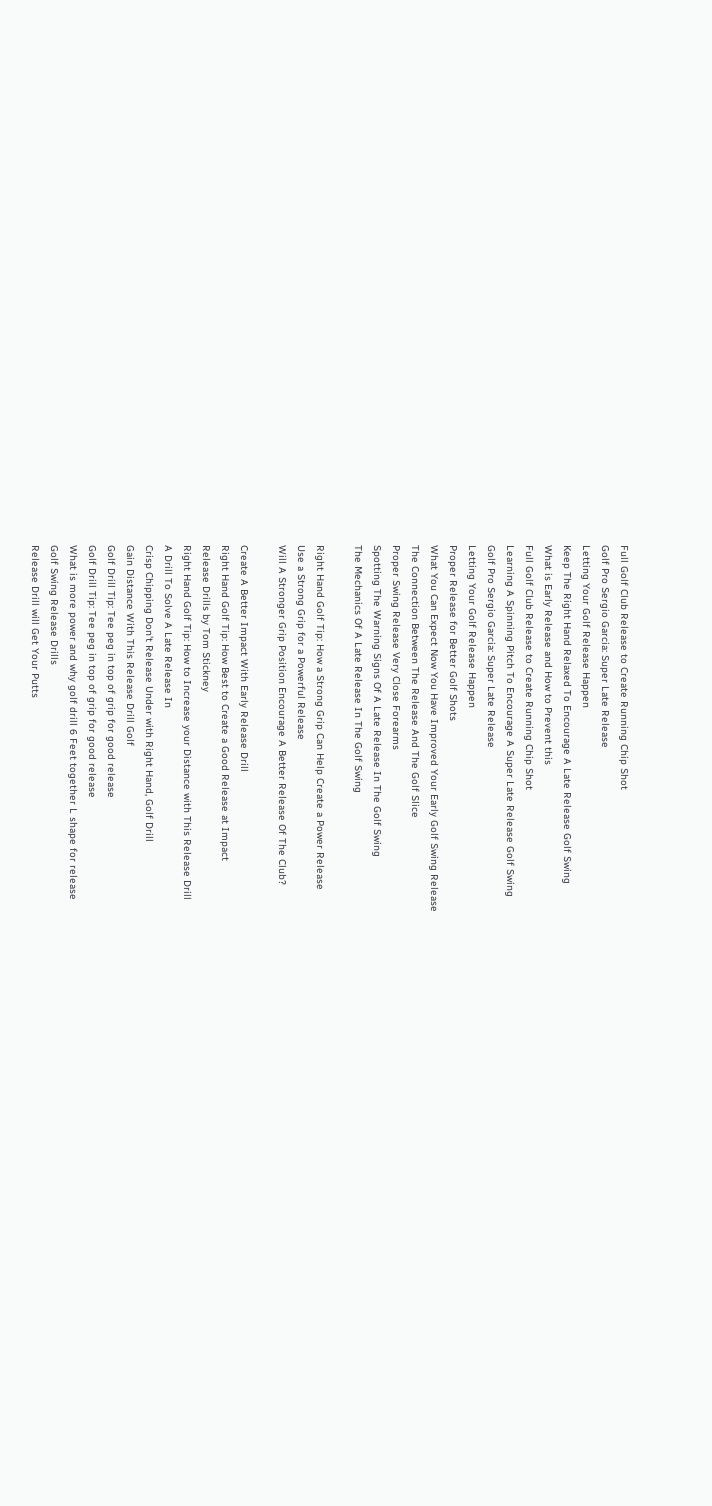Full Golf Club Release to Create Running Chip Shot
Golf Pro Sergio Garcia: Super Late Release
Letting Your Golf Release Happen
Keep The Right Hand Relaxed To Encourage A Late Release Golf Swing
What is Early Release and How to Prevent this
Full Golf Club Release to Create Running Chip Shot
Learning A Spinning Pitch To Encourage A Super Late Release Golf Swing
Golf Pro Sergio Garcia: Super Late Release
Letting Your Golf Release Happen
Proper Release for Better Golf Shots
What You Can Expect Now You Have Improved Your Early Golf Swing Release
The Connection Between The Release And The Golf Slice
Proper Swing Release Very Close Forearms
Spotting The Warning Signs Of A Late Release In The Golf Swing
The Mechanics Of A Late Release In The Golf Swing

Right Hand Golf Tip: How a Strong Grip Can Help Create a Power Release
Use a Strong Grip for a Powerful Release
Will A Stronger Grip Position Encourage A Better Release Of The Club?

Create A Better Impact With Early Release Drill
Right Hand Golf Tip: How Best to Create a Good Release at Impact
Release Drills by Tom Stickney
Right Hand Golf Tip: How to Increase your Distance with This Release Drill
A Drill To Solve A Late Release In
Crisp Chipping Don't Release Under with Right Hand, Golf Drill
Gain Distance With This Release Drill Golf
Golf Drill Tip: Tee peg in top of grip for good release
Golf Drill Tip: Tee peg in top of grip for good release
What is more power and why golf drill 6 Feet together L shape for release
Golf Swing Release Drills
Release Drill will Get Your Putts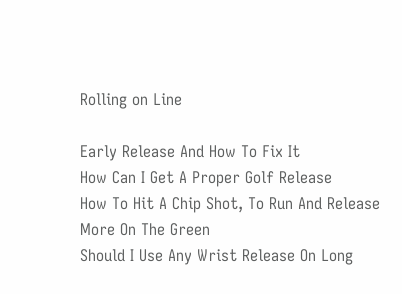Rolling on Line

Early Release And How To Fix It
How Can I Get A Proper Golf Release
How To Hit A Chip Shot, To Run And Release More On The Green
Should I Use Any Wrist Release On Long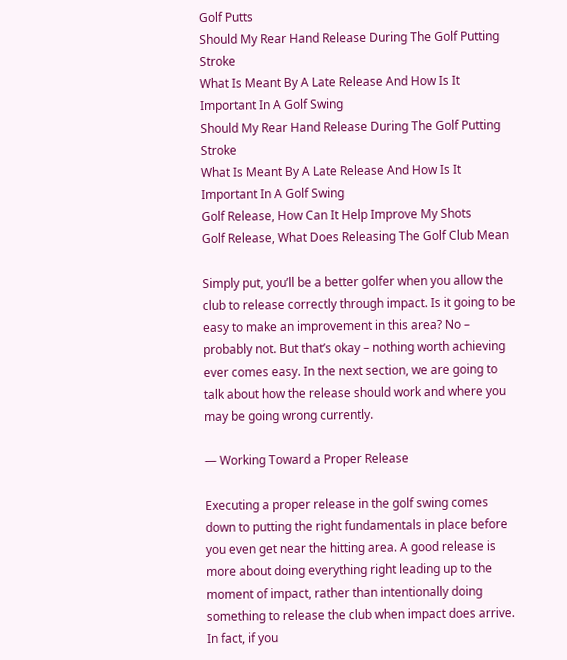Golf Putts
Should My Rear Hand Release During The Golf Putting Stroke
What Is Meant By A Late Release And How Is It Important In A Golf Swing
Should My Rear Hand Release During The Golf Putting Stroke
What Is Meant By A Late Release And How Is It Important In A Golf Swing
Golf Release, How Can It Help Improve My Shots
Golf Release, What Does Releasing The Golf Club Mean

Simply put, you’ll be a better golfer when you allow the club to release correctly through impact. Is it going to be easy to make an improvement in this area? No – probably not. But that’s okay – nothing worth achieving ever comes easy. In the next section, we are going to talk about how the release should work and where you may be going wrong currently.

— Working Toward a Proper Release

Executing a proper release in the golf swing comes down to putting the right fundamentals in place before you even get near the hitting area. A good release is more about doing everything right leading up to the moment of impact, rather than intentionally doing something to release the club when impact does arrive. In fact, if you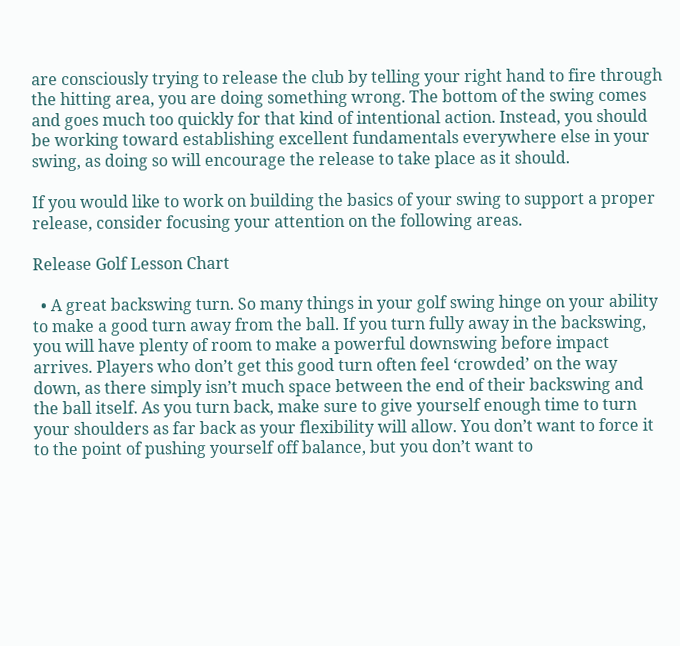are consciously trying to release the club by telling your right hand to fire through the hitting area, you are doing something wrong. The bottom of the swing comes and goes much too quickly for that kind of intentional action. Instead, you should be working toward establishing excellent fundamentals everywhere else in your swing, as doing so will encourage the release to take place as it should.

If you would like to work on building the basics of your swing to support a proper release, consider focusing your attention on the following areas.

Release Golf Lesson Chart

  • A great backswing turn. So many things in your golf swing hinge on your ability to make a good turn away from the ball. If you turn fully away in the backswing, you will have plenty of room to make a powerful downswing before impact arrives. Players who don’t get this good turn often feel ‘crowded’ on the way down, as there simply isn’t much space between the end of their backswing and the ball itself. As you turn back, make sure to give yourself enough time to turn your shoulders as far back as your flexibility will allow. You don’t want to force it to the point of pushing yourself off balance, but you don’t want to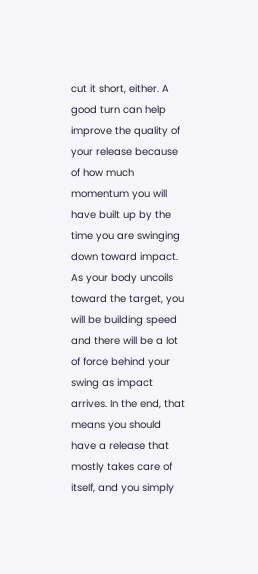cut it short, either. A good turn can help improve the quality of your release because of how much momentum you will have built up by the time you are swinging down toward impact. As your body uncoils toward the target, you will be building speed and there will be a lot of force behind your swing as impact arrives. In the end, that means you should have a release that mostly takes care of itself, and you simply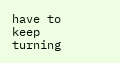have to keep turning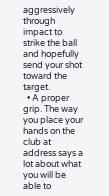aggressively through impact to strike the ball and hopefully send your shot toward the target.
  • A proper grip. The way you place your hands on the club at address says a lot about what you will be able to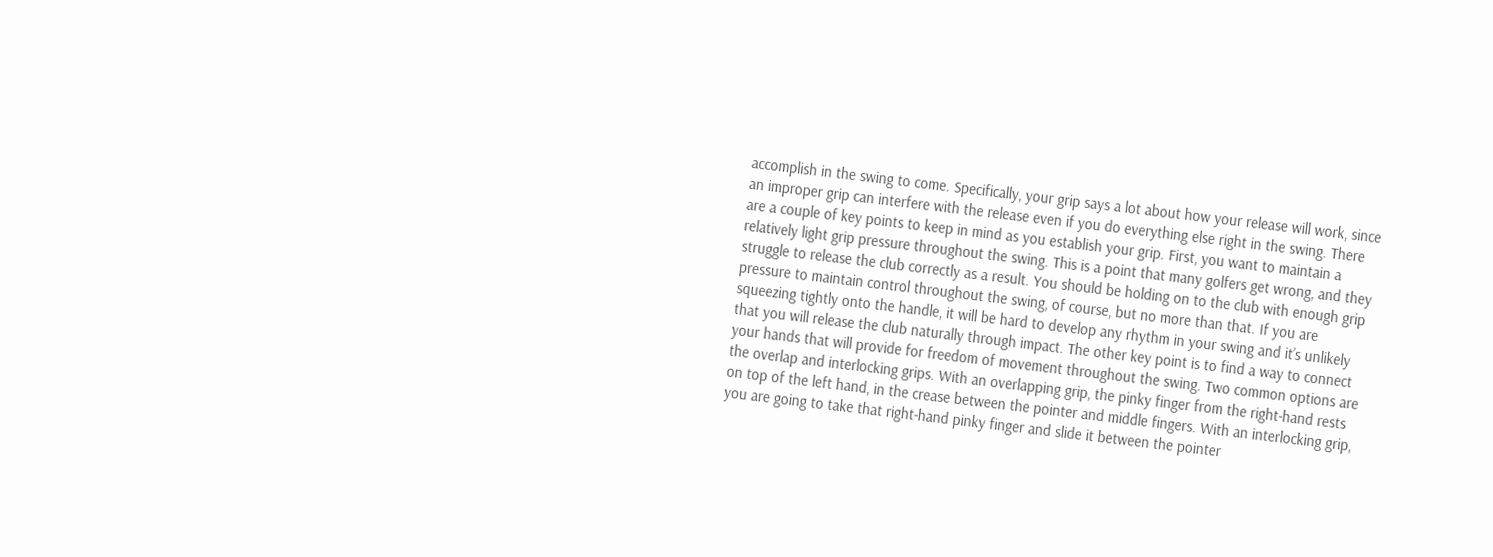accomplish in the swing to come. Specifically, your grip says a lot about how your release will work, since an improper grip can interfere with the release even if you do everything else right in the swing. There are a couple of key points to keep in mind as you establish your grip. First, you want to maintain a relatively light grip pressure throughout the swing. This is a point that many golfers get wrong, and they struggle to release the club correctly as a result. You should be holding on to the club with enough grip pressure to maintain control throughout the swing, of course, but no more than that. If you are squeezing tightly onto the handle, it will be hard to develop any rhythm in your swing and it’s unlikely that you will release the club naturally through impact. The other key point is to find a way to connect your hands that will provide for freedom of movement throughout the swing. Two common options are the overlap and interlocking grips. With an overlapping grip, the pinky finger from the right-hand rests on top of the left hand, in the crease between the pointer and middle fingers. With an interlocking grip, you are going to take that right-hand pinky finger and slide it between the pointer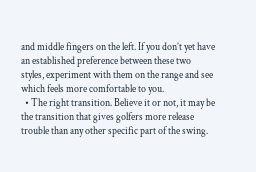and middle fingers on the left. If you don’t yet have an established preference between these two styles, experiment with them on the range and see which feels more comfortable to you.
  • The right transition. Believe it or not, it may be the transition that gives golfers more release trouble than any other specific part of the swing.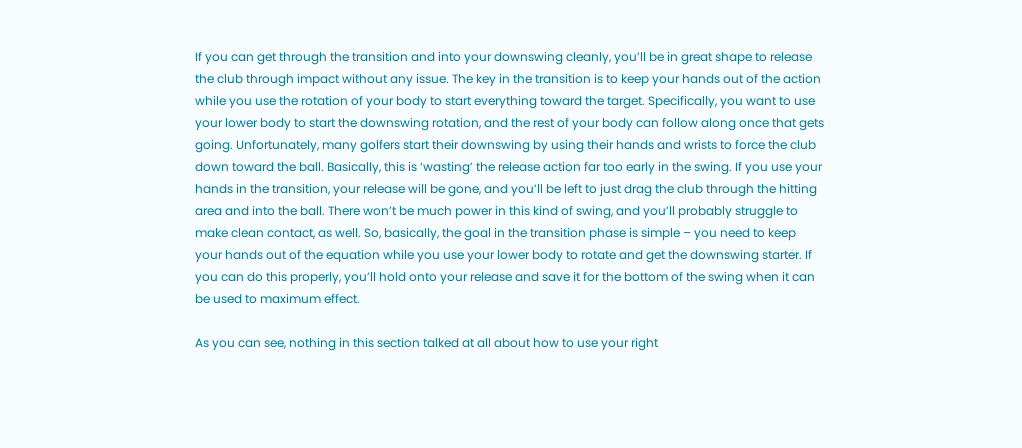If you can get through the transition and into your downswing cleanly, you’ll be in great shape to release the club through impact without any issue. The key in the transition is to keep your hands out of the action while you use the rotation of your body to start everything toward the target. Specifically, you want to use your lower body to start the downswing rotation, and the rest of your body can follow along once that gets going. Unfortunately, many golfers start their downswing by using their hands and wrists to force the club down toward the ball. Basically, this is ‘wasting’ the release action far too early in the swing. If you use your hands in the transition, your release will be gone, and you’ll be left to just drag the club through the hitting area and into the ball. There won’t be much power in this kind of swing, and you’ll probably struggle to make clean contact, as well. So, basically, the goal in the transition phase is simple – you need to keep your hands out of the equation while you use your lower body to rotate and get the downswing starter. If you can do this properly, you’ll hold onto your release and save it for the bottom of the swing when it can be used to maximum effect.

As you can see, nothing in this section talked at all about how to use your right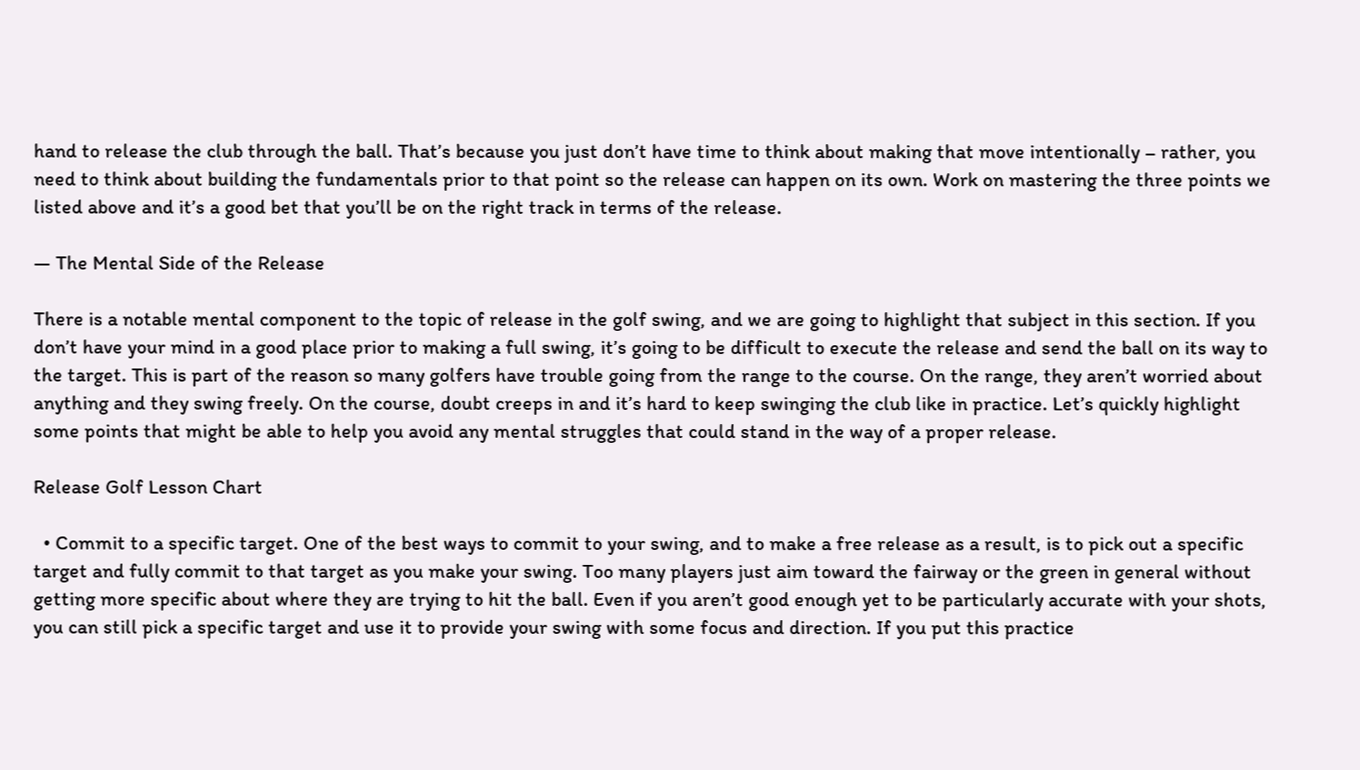hand to release the club through the ball. That’s because you just don’t have time to think about making that move intentionally – rather, you need to think about building the fundamentals prior to that point so the release can happen on its own. Work on mastering the three points we listed above and it’s a good bet that you’ll be on the right track in terms of the release.

— The Mental Side of the Release

There is a notable mental component to the topic of release in the golf swing, and we are going to highlight that subject in this section. If you don’t have your mind in a good place prior to making a full swing, it’s going to be difficult to execute the release and send the ball on its way to the target. This is part of the reason so many golfers have trouble going from the range to the course. On the range, they aren’t worried about anything and they swing freely. On the course, doubt creeps in and it’s hard to keep swinging the club like in practice. Let’s quickly highlight some points that might be able to help you avoid any mental struggles that could stand in the way of a proper release.

Release Golf Lesson Chart

  • Commit to a specific target. One of the best ways to commit to your swing, and to make a free release as a result, is to pick out a specific target and fully commit to that target as you make your swing. Too many players just aim toward the fairway or the green in general without getting more specific about where they are trying to hit the ball. Even if you aren’t good enough yet to be particularly accurate with your shots, you can still pick a specific target and use it to provide your swing with some focus and direction. If you put this practice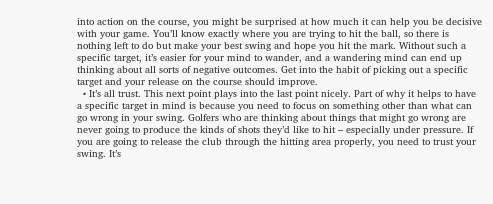into action on the course, you might be surprised at how much it can help you be decisive with your game. You’ll know exactly where you are trying to hit the ball, so there is nothing left to do but make your best swing and hope you hit the mark. Without such a specific target, it’s easier for your mind to wander, and a wandering mind can end up thinking about all sorts of negative outcomes. Get into the habit of picking out a specific target and your release on the course should improve.
  • It’s all trust. This next point plays into the last point nicely. Part of why it helps to have a specific target in mind is because you need to focus on something other than what can go wrong in your swing. Golfers who are thinking about things that might go wrong are never going to produce the kinds of shots they’d like to hit – especially under pressure. If you are going to release the club through the hitting area properly, you need to trust your swing. It’s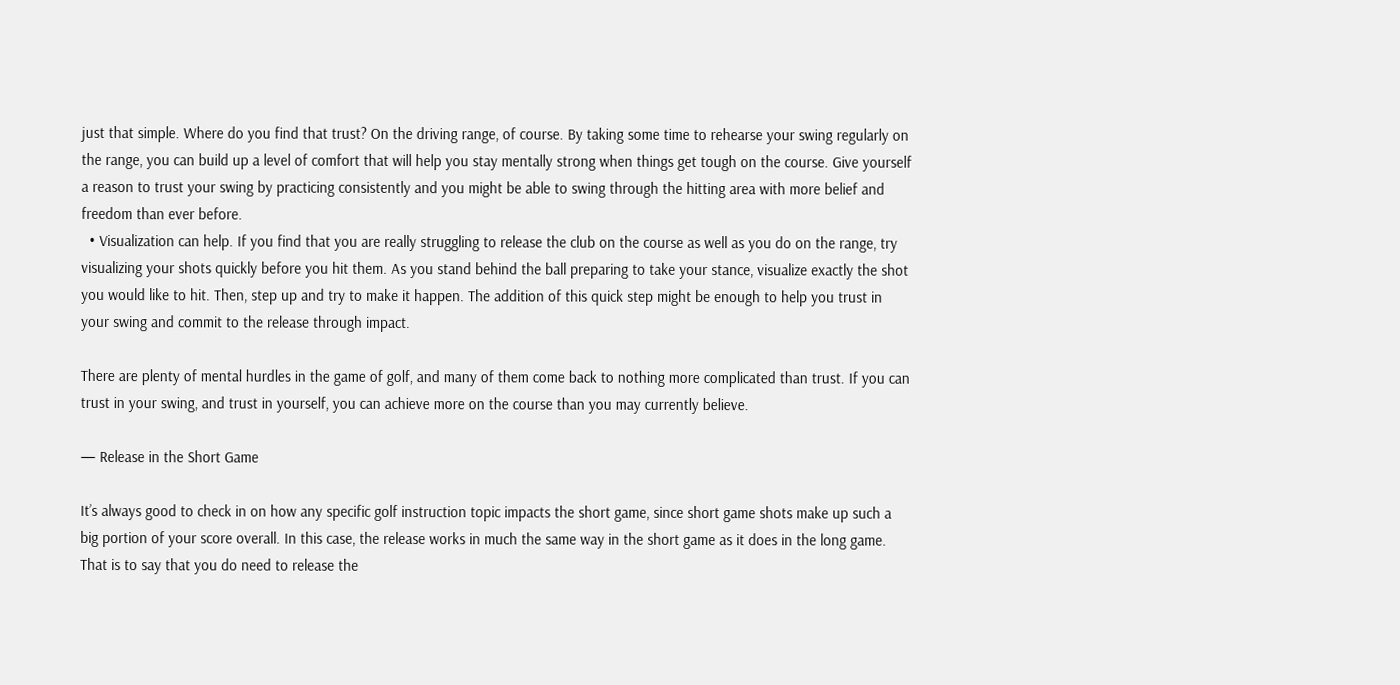just that simple. Where do you find that trust? On the driving range, of course. By taking some time to rehearse your swing regularly on the range, you can build up a level of comfort that will help you stay mentally strong when things get tough on the course. Give yourself a reason to trust your swing by practicing consistently and you might be able to swing through the hitting area with more belief and freedom than ever before.
  • Visualization can help. If you find that you are really struggling to release the club on the course as well as you do on the range, try visualizing your shots quickly before you hit them. As you stand behind the ball preparing to take your stance, visualize exactly the shot you would like to hit. Then, step up and try to make it happen. The addition of this quick step might be enough to help you trust in your swing and commit to the release through impact.

There are plenty of mental hurdles in the game of golf, and many of them come back to nothing more complicated than trust. If you can trust in your swing, and trust in yourself, you can achieve more on the course than you may currently believe.

— Release in the Short Game

It’s always good to check in on how any specific golf instruction topic impacts the short game, since short game shots make up such a big portion of your score overall. In this case, the release works in much the same way in the short game as it does in the long game. That is to say that you do need to release the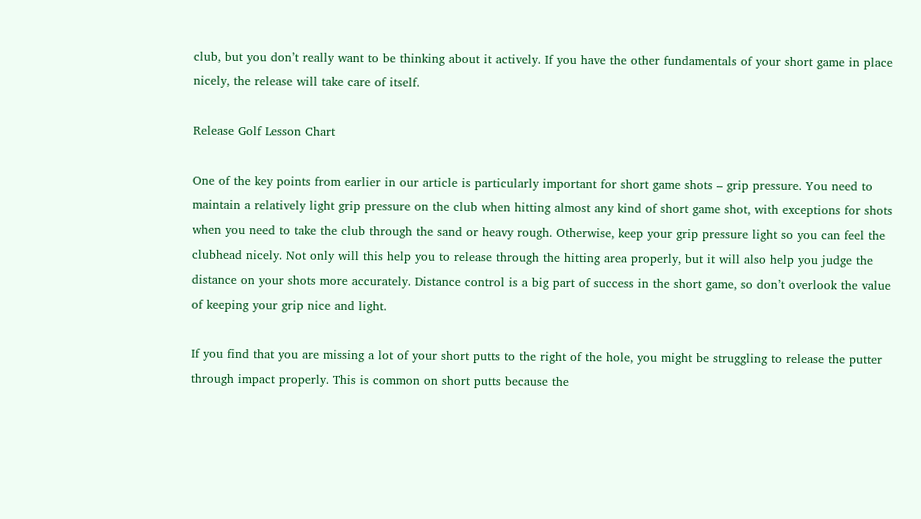club, but you don’t really want to be thinking about it actively. If you have the other fundamentals of your short game in place nicely, the release will take care of itself.

Release Golf Lesson Chart

One of the key points from earlier in our article is particularly important for short game shots – grip pressure. You need to maintain a relatively light grip pressure on the club when hitting almost any kind of short game shot, with exceptions for shots when you need to take the club through the sand or heavy rough. Otherwise, keep your grip pressure light so you can feel the clubhead nicely. Not only will this help you to release through the hitting area properly, but it will also help you judge the distance on your shots more accurately. Distance control is a big part of success in the short game, so don’t overlook the value of keeping your grip nice and light.

If you find that you are missing a lot of your short putts to the right of the hole, you might be struggling to release the putter through impact properly. This is common on short putts because the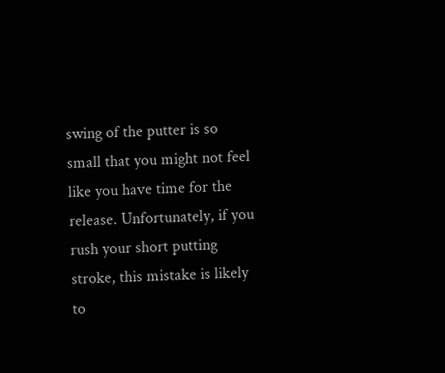swing of the putter is so small that you might not feel like you have time for the release. Unfortunately, if you rush your short putting stroke, this mistake is likely to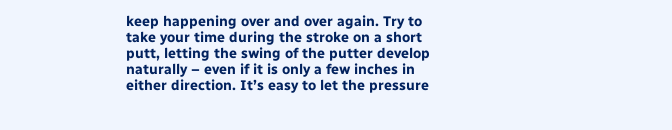keep happening over and over again. Try to take your time during the stroke on a short putt, letting the swing of the putter develop naturally – even if it is only a few inches in either direction. It’s easy to let the pressure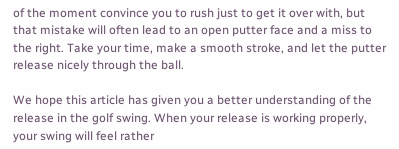of the moment convince you to rush just to get it over with, but that mistake will often lead to an open putter face and a miss to the right. Take your time, make a smooth stroke, and let the putter release nicely through the ball.

We hope this article has given you a better understanding of the release in the golf swing. When your release is working properly, your swing will feel rather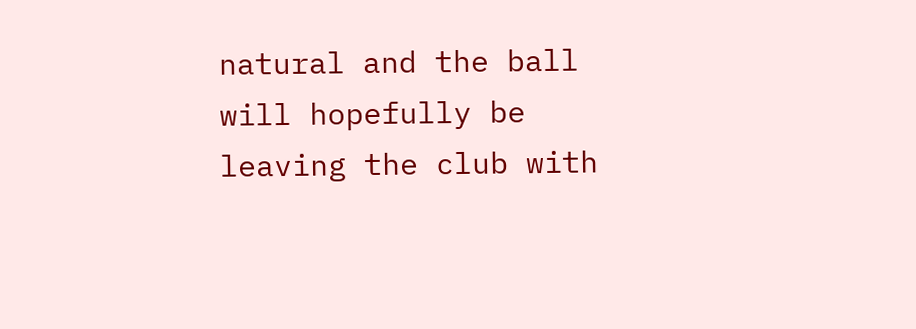natural and the ball will hopefully be leaving the club with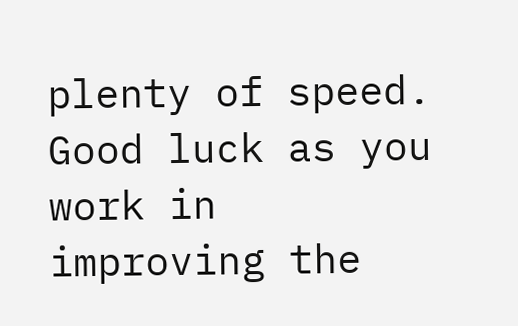plenty of speed. Good luck as you work in improving the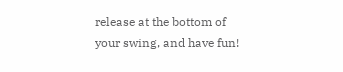release at the bottom of your swing, and have fun!